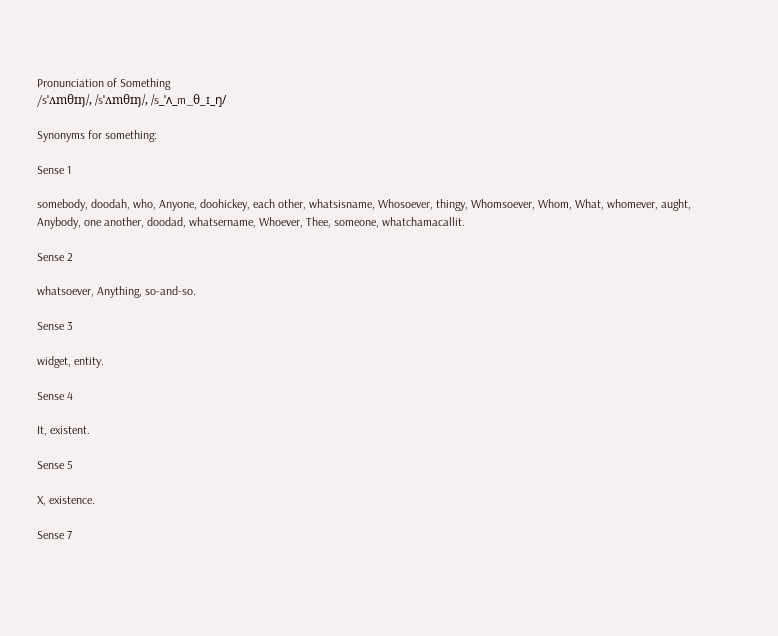Pronunciation of Something
/sˈʌmθɪŋ/, /sˈʌmθɪŋ/, /s_ˈʌ_m_θ_ɪ_ŋ/

Synonyms for something:

Sense 1

somebody, doodah, who, Anyone, doohickey, each other, whatsisname, Whosoever, thingy, Whomsoever, Whom, What, whomever, aught, Anybody, one another, doodad, whatsername, Whoever, Thee, someone, whatchamacallit.

Sense 2

whatsoever, Anything, so-and-so.

Sense 3

widget, entity.

Sense 4

It, existent.

Sense 5

X, existence.

Sense 7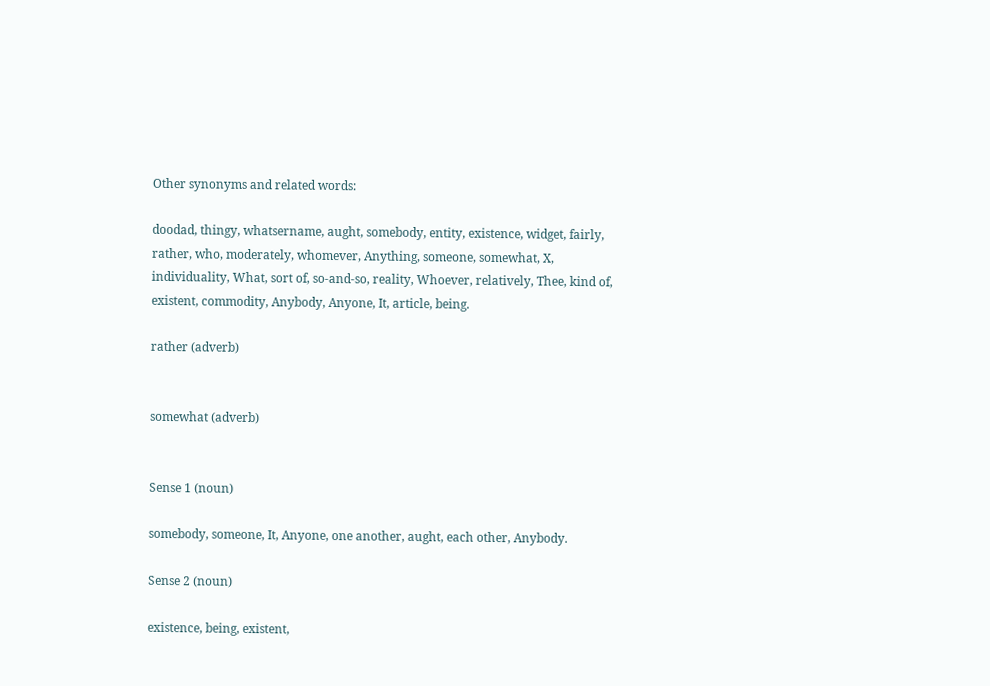Other synonyms and related words:

doodad, thingy, whatsername, aught, somebody, entity, existence, widget, fairly, rather, who, moderately, whomever, Anything, someone, somewhat, X, individuality, What, sort of, so-and-so, reality, Whoever, relatively, Thee, kind of, existent, commodity, Anybody, Anyone, It, article, being.

rather (adverb)


somewhat (adverb)


Sense 1 (noun)

somebody, someone, It, Anyone, one another, aught, each other, Anybody.

Sense 2 (noun)

existence, being, existent,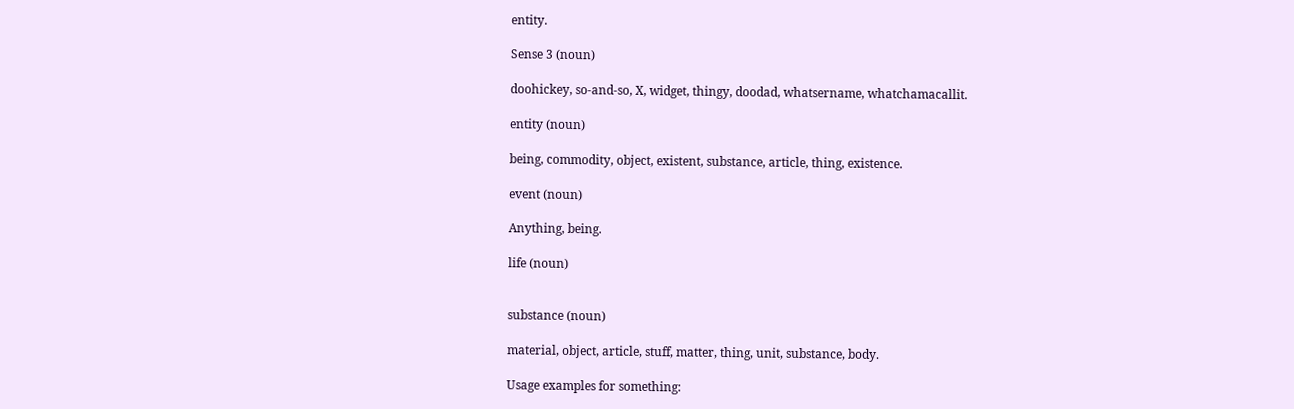entity.

Sense 3 (noun)

doohickey, so-and-so, X, widget, thingy, doodad, whatsername, whatchamacallit.

entity (noun)

being, commodity, object, existent, substance, article, thing, existence.

event (noun)

Anything, being.

life (noun)


substance (noun)

material, object, article, stuff, matter, thing, unit, substance, body.

Usage examples for something: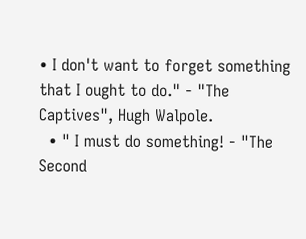• I don't want to forget something that I ought to do." - "The Captives", Hugh Walpole.
  • " I must do something! - "The Second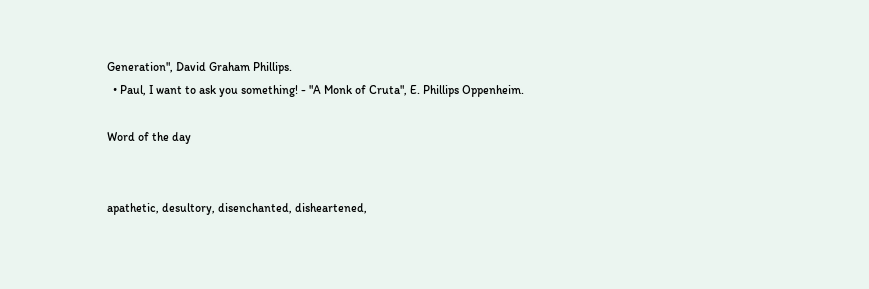Generation", David Graham Phillips.
  • Paul, I want to ask you something! - "A Monk of Cruta", E. Phillips Oppenheim.

Word of the day


apathetic, desultory, disenchanted, disheartened,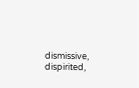dismissive, dispirited,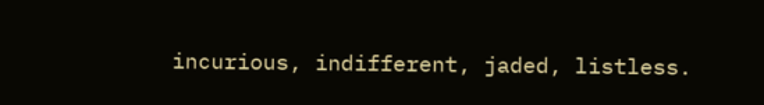incurious, indifferent, jaded, listless.